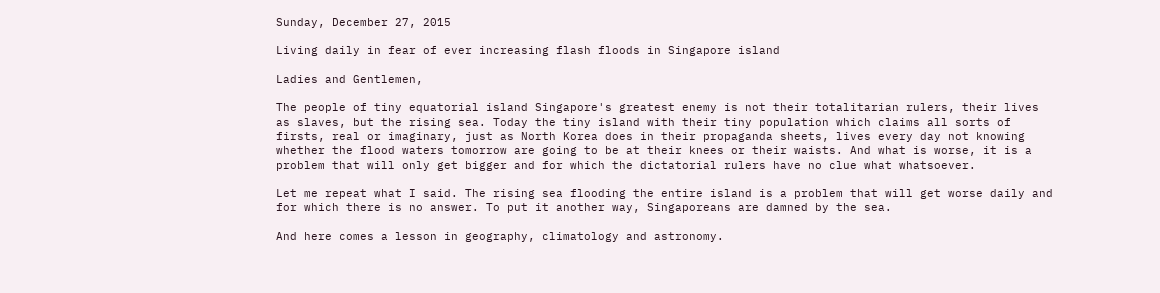Sunday, December 27, 2015

Living daily in fear of ever increasing flash floods in Singapore island

Ladies and Gentlemen,

The people of tiny equatorial island Singapore's greatest enemy is not their totalitarian rulers, their lives as slaves, but the rising sea. Today the tiny island with their tiny population which claims all sorts of firsts, real or imaginary, just as North Korea does in their propaganda sheets, lives every day not knowing whether the flood waters tomorrow are going to be at their knees or their waists. And what is worse, it is a problem that will only get bigger and for which the dictatorial rulers have no clue what whatsoever.

Let me repeat what I said. The rising sea flooding the entire island is a problem that will get worse daily and for which there is no answer. To put it another way, Singaporeans are damned by the sea.

And here comes a lesson in geography, climatology and astronomy.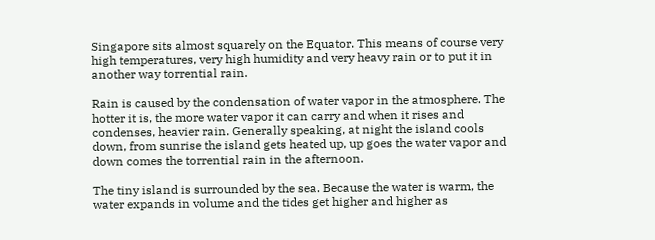Singapore sits almost squarely on the Equator. This means of course very high temperatures, very high humidity and very heavy rain or to put it in another way torrential rain.

Rain is caused by the condensation of water vapor in the atmosphere. The hotter it is, the more water vapor it can carry and when it rises and condenses, heavier rain. Generally speaking, at night the island cools down, from sunrise the island gets heated up, up goes the water vapor and down comes the torrential rain in the afternoon.

The tiny island is surrounded by the sea. Because the water is warm, the water expands in volume and the tides get higher and higher as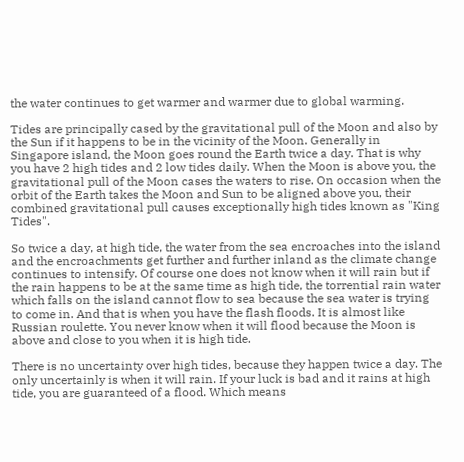the water continues to get warmer and warmer due to global warming.

Tides are principally cased by the gravitational pull of the Moon and also by the Sun if it happens to be in the vicinity of the Moon. Generally in Singapore island, the Moon goes round the Earth twice a day. That is why you have 2 high tides and 2 low tides daily. When the Moon is above you, the gravitational pull of the Moon cases the waters to rise. On occasion when the orbit of the Earth takes the Moon and Sun to be aligned above you, their combined gravitational pull causes exceptionally high tides known as "King Tides".

So twice a day, at high tide, the water from the sea encroaches into the island and the encroachments get further and further inland as the climate change continues to intensify. Of course one does not know when it will rain but if the rain happens to be at the same time as high tide, the torrential rain water which falls on the island cannot flow to sea because the sea water is trying to come in. And that is when you have the flash floods. It is almost like Russian roulette. You never know when it will flood because the Moon is above and close to you when it is high tide.

There is no uncertainty over high tides, because they happen twice a day. The only uncertainly is when it will rain. If your luck is bad and it rains at high tide, you are guaranteed of a flood. Which means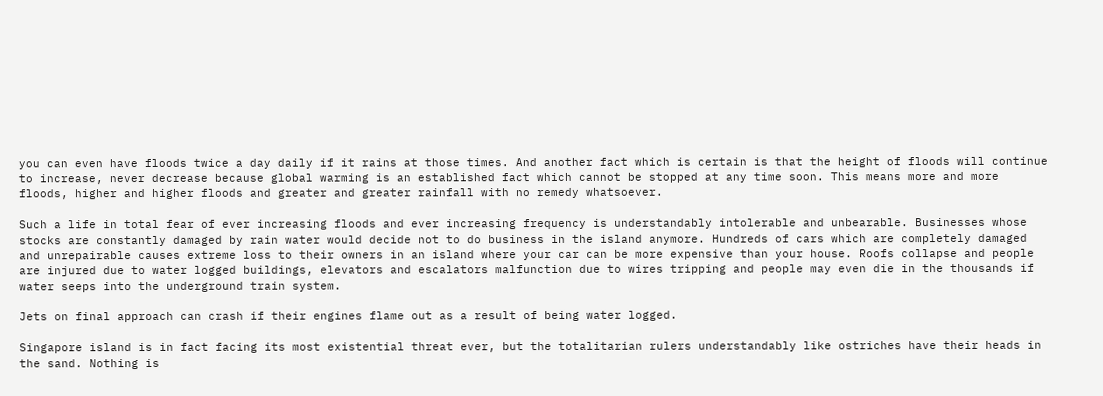you can even have floods twice a day daily if it rains at those times. And another fact which is certain is that the height of floods will continue to increase, never decrease because global warming is an established fact which cannot be stopped at any time soon. This means more and more floods, higher and higher floods and greater and greater rainfall with no remedy whatsoever.

Such a life in total fear of ever increasing floods and ever increasing frequency is understandably intolerable and unbearable. Businesses whose stocks are constantly damaged by rain water would decide not to do business in the island anymore. Hundreds of cars which are completely damaged and unrepairable causes extreme loss to their owners in an island where your car can be more expensive than your house. Roofs collapse and people are injured due to water logged buildings, elevators and escalators malfunction due to wires tripping and people may even die in the thousands if water seeps into the underground train system.

Jets on final approach can crash if their engines flame out as a result of being water logged.

Singapore island is in fact facing its most existential threat ever, but the totalitarian rulers understandably like ostriches have their heads in the sand. Nothing is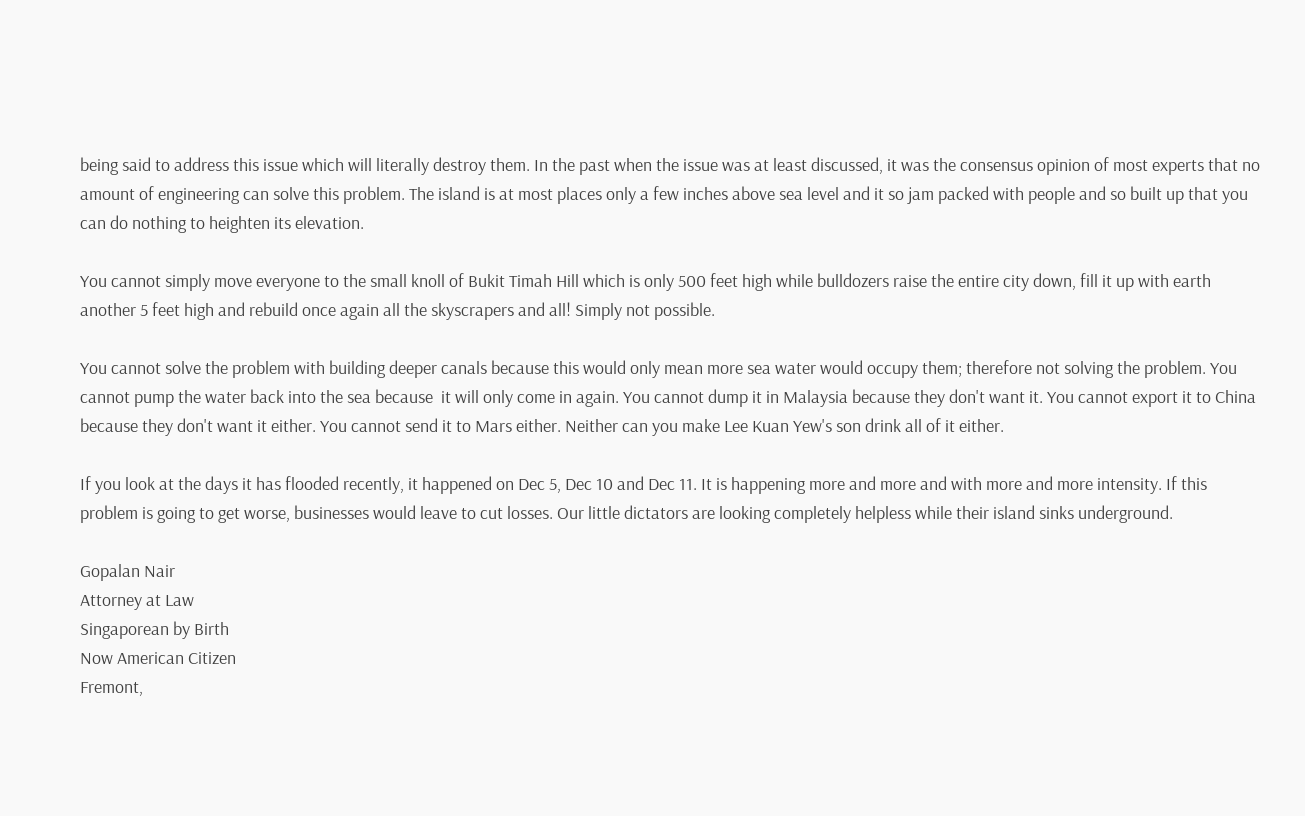being said to address this issue which will literally destroy them. In the past when the issue was at least discussed, it was the consensus opinion of most experts that no amount of engineering can solve this problem. The island is at most places only a few inches above sea level and it so jam packed with people and so built up that you can do nothing to heighten its elevation.

You cannot simply move everyone to the small knoll of Bukit Timah Hill which is only 500 feet high while bulldozers raise the entire city down, fill it up with earth another 5 feet high and rebuild once again all the skyscrapers and all! Simply not possible.

You cannot solve the problem with building deeper canals because this would only mean more sea water would occupy them; therefore not solving the problem. You cannot pump the water back into the sea because  it will only come in again. You cannot dump it in Malaysia because they don't want it. You cannot export it to China because they don't want it either. You cannot send it to Mars either. Neither can you make Lee Kuan Yew's son drink all of it either.

If you look at the days it has flooded recently, it happened on Dec 5, Dec 10 and Dec 11. It is happening more and more and with more and more intensity. If this problem is going to get worse, businesses would leave to cut losses. Our little dictators are looking completely helpless while their island sinks underground.

Gopalan Nair
Attorney at Law
Singaporean by Birth
Now American Citizen
Fremont,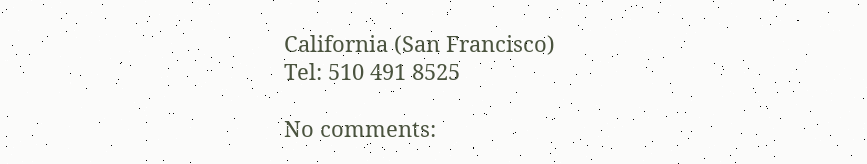California (San Francisco)
Tel: 510 491 8525

No comments: